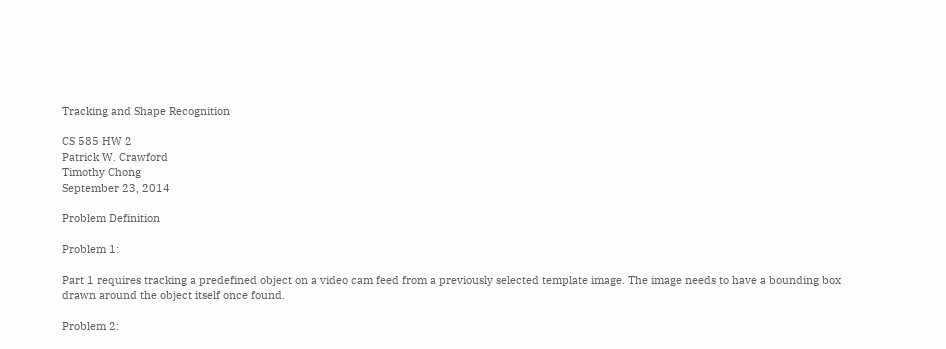Tracking and Shape Recognition

CS 585 HW 2
Patrick W. Crawford
Timothy Chong
September 23, 2014

Problem Definition

Problem 1:

Part 1 requires tracking a predefined object on a video cam feed from a previously selected template image. The image needs to have a bounding box drawn around the object itself once found.

Problem 2: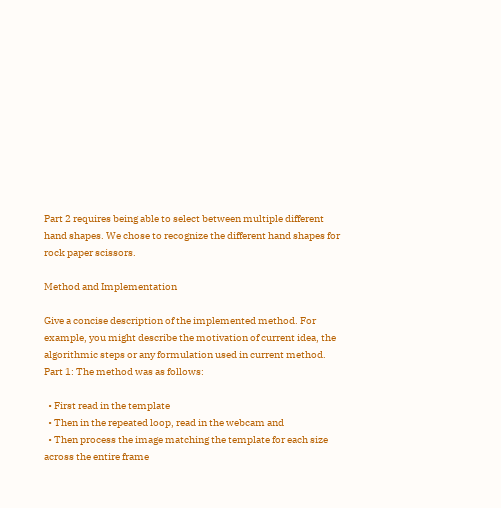Part 2 requires being able to select between multiple different hand shapes. We chose to recognize the different hand shapes for rock paper scissors.

Method and Implementation

Give a concise description of the implemented method. For example, you might describe the motivation of current idea, the algorithmic steps or any formulation used in current method.
Part 1: The method was as follows:

  • First read in the template
  • Then in the repeated loop, read in the webcam and
  • Then process the image matching the template for each size across the entire frame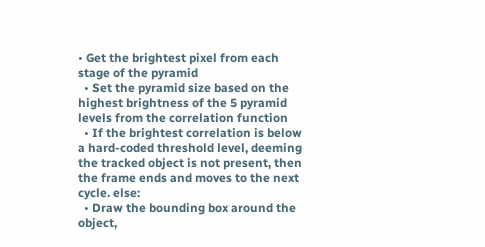• Get the brightest pixel from each stage of the pyramid
  • Set the pyramid size based on the highest brightness of the 5 pyramid levels from the correlation function
  • If the brightest correlation is below a hard-coded threshold level, deeming the tracked object is not present, then the frame ends and moves to the next cycle. else:
  • Draw the bounding box around the object,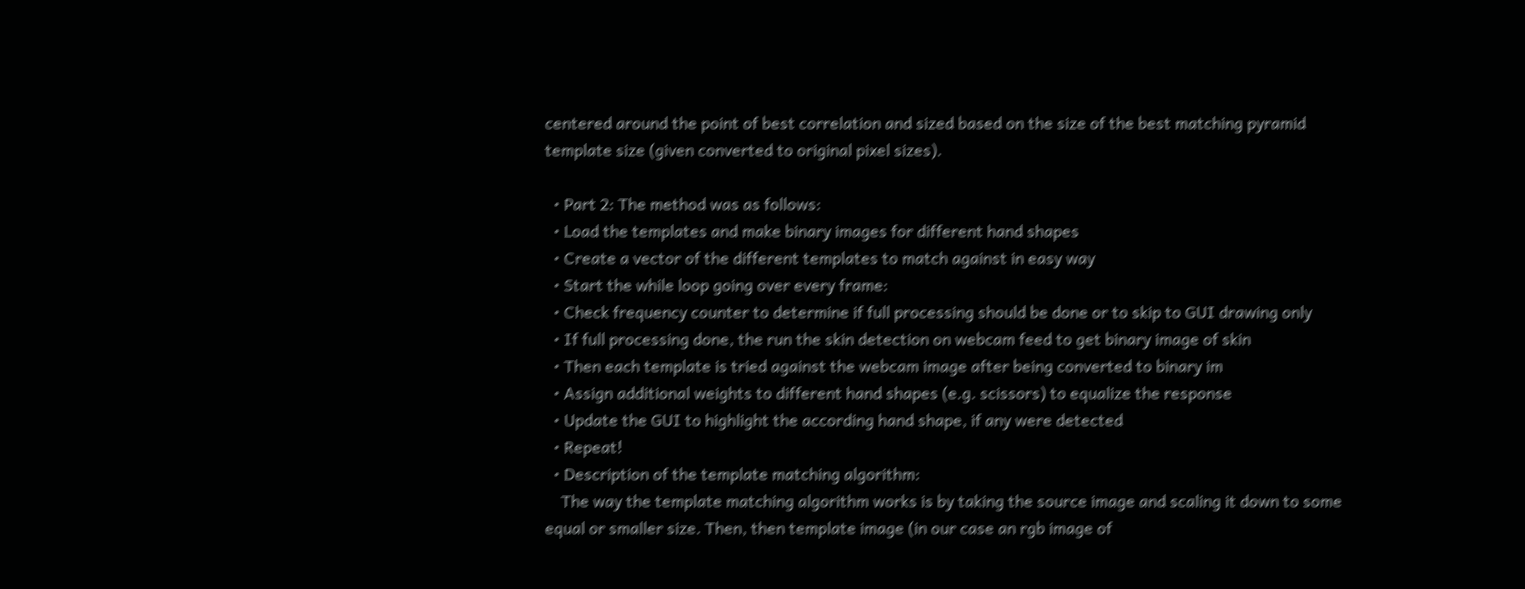centered around the point of best correlation and sized based on the size of the best matching pyramid template size (given converted to original pixel sizes).

  • Part 2: The method was as follows:
  • Load the templates and make binary images for different hand shapes
  • Create a vector of the different templates to match against in easy way
  • Start the while loop going over every frame:
  • Check frequency counter to determine if full processing should be done or to skip to GUI drawing only
  • If full processing done, the run the skin detection on webcam feed to get binary image of skin
  • Then each template is tried against the webcam image after being converted to binary im
  • Assign additional weights to different hand shapes (e.g. scissors) to equalize the response
  • Update the GUI to highlight the according hand shape, if any were detected
  • Repeat!
  • Description of the template matching algorithm:
    The way the template matching algorithm works is by taking the source image and scaling it down to some equal or smaller size. Then, then template image (in our case an rgb image of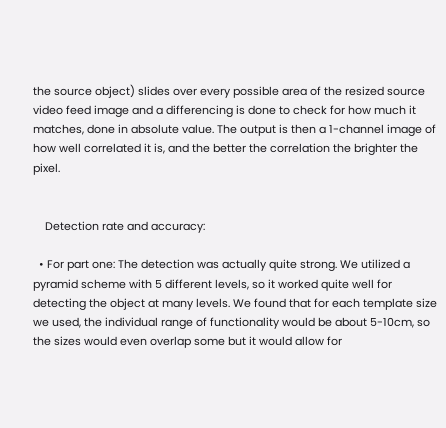the source object) slides over every possible area of the resized source video feed image and a differencing is done to check for how much it matches, done in absolute value. The output is then a 1-channel image of how well correlated it is, and the better the correlation the brighter the pixel.


    Detection rate and accuracy:

  • For part one: The detection was actually quite strong. We utilized a pyramid scheme with 5 different levels, so it worked quite well for detecting the object at many levels. We found that for each template size we used, the individual range of functionality would be about 5-10cm, so the sizes would even overlap some but it would allow for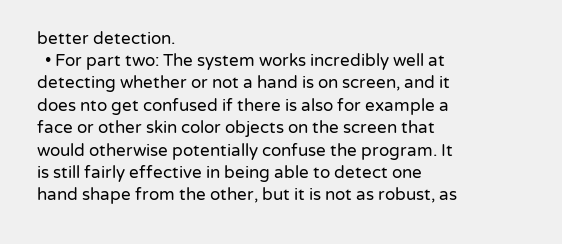better detection.
  • For part two: The system works incredibly well at detecting whether or not a hand is on screen, and it does nto get confused if there is also for example a face or other skin color objects on the screen that would otherwise potentially confuse the program. It is still fairly effective in being able to detect one hand shape from the other, but it is not as robust, as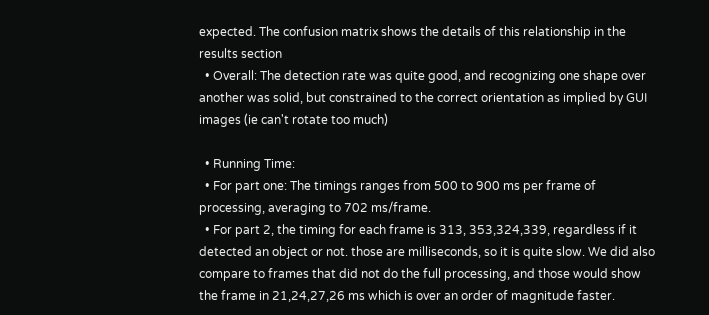expected. The confusion matrix shows the details of this relationship in the results section
  • Overall: The detection rate was quite good, and recognizing one shape over another was solid, but constrained to the correct orientation as implied by GUI images (ie can't rotate too much)

  • Running Time:
  • For part one: The timings ranges from 500 to 900 ms per frame of processing, averaging to 702 ms/frame.
  • For part 2, the timing for each frame is 313, 353,324,339, regardless if it detected an object or not. those are milliseconds, so it is quite slow. We did also compare to frames that did not do the full processing, and those would show the frame in 21,24,27,26 ms which is over an order of magnitude faster.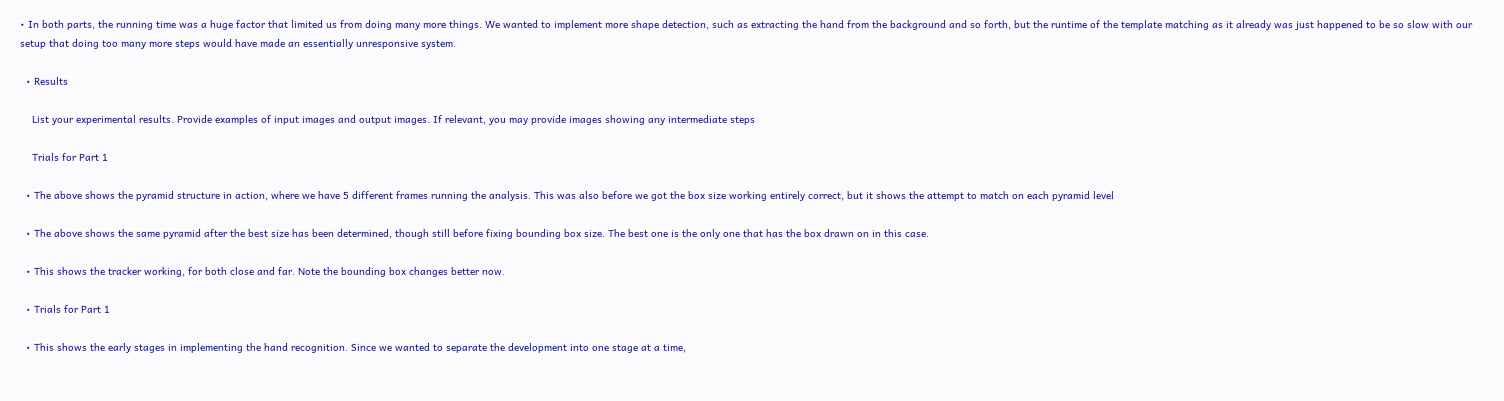• In both parts, the running time was a huge factor that limited us from doing many more things. We wanted to implement more shape detection, such as extracting the hand from the background and so forth, but the runtime of the template matching as it already was just happened to be so slow with our setup that doing too many more steps would have made an essentially unresponsive system.

  • Results

    List your experimental results. Provide examples of input images and output images. If relevant, you may provide images showing any intermediate steps

    Trials for Part 1

  • The above shows the pyramid structure in action, where we have 5 different frames running the analysis. This was also before we got the box size working entirely correct, but it shows the attempt to match on each pyramid level

  • The above shows the same pyramid after the best size has been determined, though still before fixing bounding box size. The best one is the only one that has the box drawn on in this case.

  • This shows the tracker working, for both close and far. Note the bounding box changes better now.

  • Trials for Part 1

  • This shows the early stages in implementing the hand recognition. Since we wanted to separate the development into one stage at a time,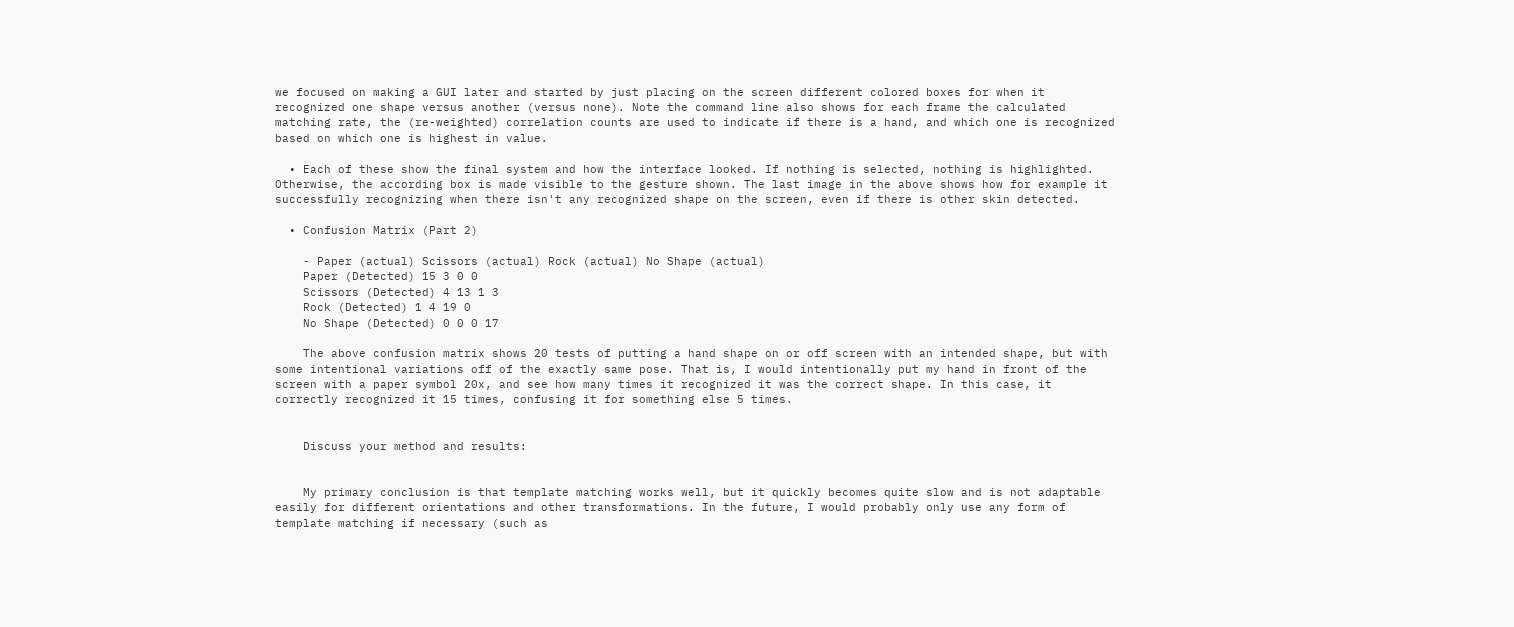we focused on making a GUI later and started by just placing on the screen different colored boxes for when it recognized one shape versus another (versus none). Note the command line also shows for each frame the calculated matching rate, the (re-weighted) correlation counts are used to indicate if there is a hand, and which one is recognized based on which one is highest in value.

  • Each of these show the final system and how the interface looked. If nothing is selected, nothing is highlighted. Otherwise, the according box is made visible to the gesture shown. The last image in the above shows how for example it successfully recognizing when there isn't any recognized shape on the screen, even if there is other skin detected.

  • Confusion Matrix (Part 2)

    - Paper (actual) Scissors (actual) Rock (actual) No Shape (actual)
    Paper (Detected) 15 3 0 0
    Scissors (Detected) 4 13 1 3
    Rock (Detected) 1 4 19 0
    No Shape (Detected) 0 0 0 17

    The above confusion matrix shows 20 tests of putting a hand shape on or off screen with an intended shape, but with some intentional variations off of the exactly same pose. That is, I would intentionally put my hand in front of the screen with a paper symbol 20x, and see how many times it recognized it was the correct shape. In this case, it correctly recognized it 15 times, confusing it for something else 5 times.


    Discuss your method and results:


    My primary conclusion is that template matching works well, but it quickly becomes quite slow and is not adaptable easily for different orientations and other transformations. In the future, I would probably only use any form of template matching if necessary (such as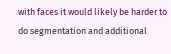with faces it would likely be harder to do segmentation and additional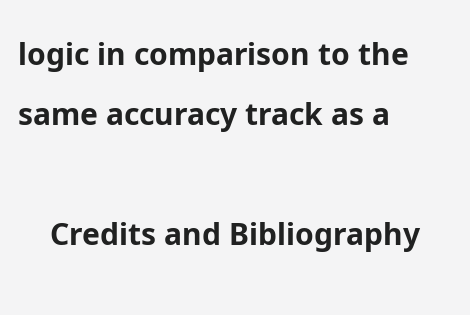logic in comparison to the same accuracy track as a

    Credits and Bibliography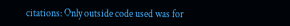citations: Only outside code used was for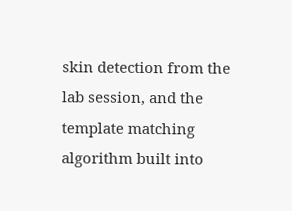skin detection from the lab session, and the template matching algorithm built into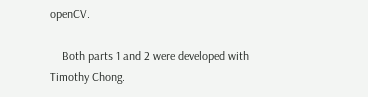openCV.

    Both parts 1 and 2 were developed with Timothy Chong.